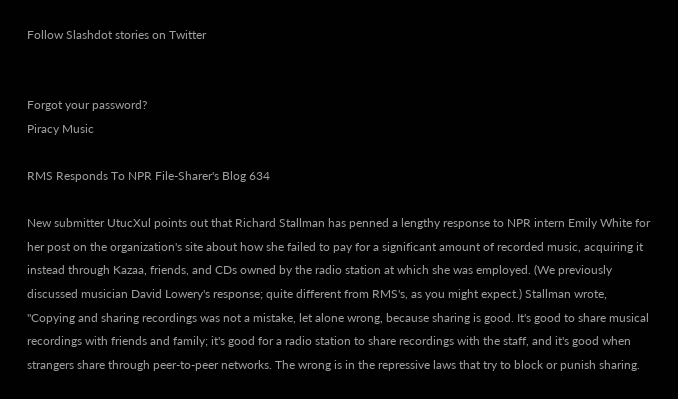Follow Slashdot stories on Twitter


Forgot your password?
Piracy Music

RMS Responds To NPR File-Sharer's Blog 634

New submitter UtucXul points out that Richard Stallman has penned a lengthy response to NPR intern Emily White for her post on the organization's site about how she failed to pay for a significant amount of recorded music, acquiring it instead through Kazaa, friends, and CDs owned by the radio station at which she was employed. (We previously discussed musician David Lowery's response; quite different from RMS's, as you might expect.) Stallman wrote, "Copying and sharing recordings was not a mistake, let alone wrong, because sharing is good. It's good to share musical recordings with friends and family; it's good for a radio station to share recordings with the staff, and it's good when strangers share through peer-to-peer networks. The wrong is in the repressive laws that try to block or punish sharing.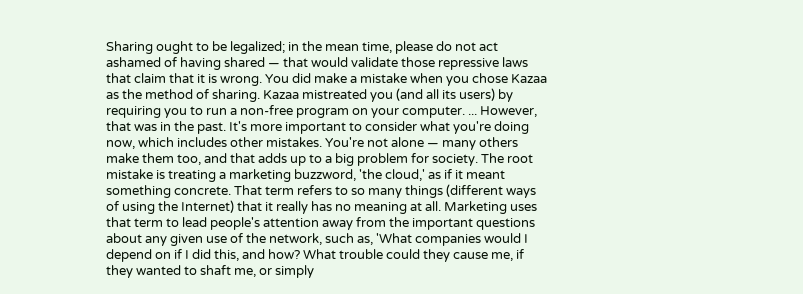Sharing ought to be legalized; in the mean time, please do not act ashamed of having shared — that would validate those repressive laws that claim that it is wrong. You did make a mistake when you chose Kazaa as the method of sharing. Kazaa mistreated you (and all its users) by requiring you to run a non-free program on your computer. ... However, that was in the past. It's more important to consider what you're doing now, which includes other mistakes. You're not alone — many others make them too, and that adds up to a big problem for society. The root mistake is treating a marketing buzzword, 'the cloud,' as if it meant something concrete. That term refers to so many things (different ways of using the Internet) that it really has no meaning at all. Marketing uses that term to lead people's attention away from the important questions about any given use of the network, such as, 'What companies would I depend on if I did this, and how? What trouble could they cause me, if they wanted to shaft me, or simply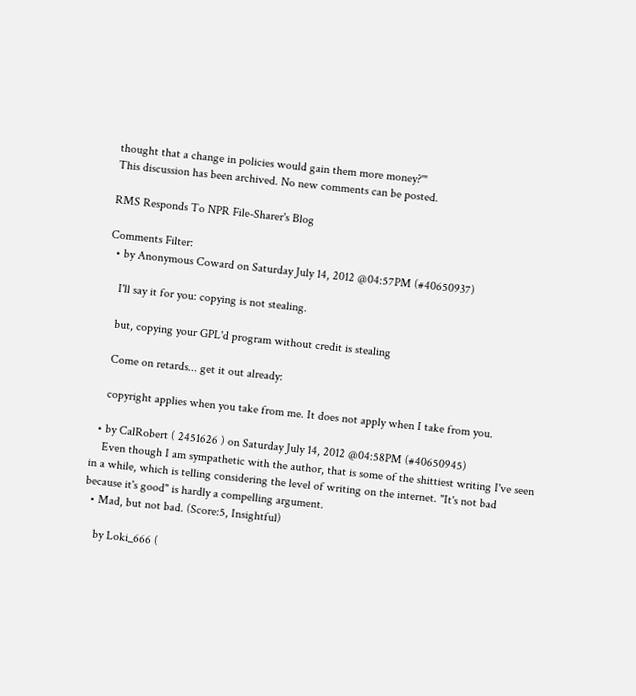thought that a change in policies would gain them more money?'"
This discussion has been archived. No new comments can be posted.

RMS Responds To NPR File-Sharer's Blog

Comments Filter:
  • by Anonymous Coward on Saturday July 14, 2012 @04:57PM (#40650937)

    I'll say it for you: copying is not stealing.

    but, copying your GPL'd program without credit is stealing

    Come on retards... get it out already:

    copyright applies when you take from me. It does not apply when I take from you.

  • by CalRobert ( 2451626 ) on Saturday July 14, 2012 @04:58PM (#40650945)
    Even though I am sympathetic with the author, that is some of the shittiest writing I've seen in a while, which is telling considering the level of writing on the internet. "It's not bad because it's good" is hardly a compelling argument.
  • Mad, but not bad. (Score:5, Insightful)

    by Loki_666 (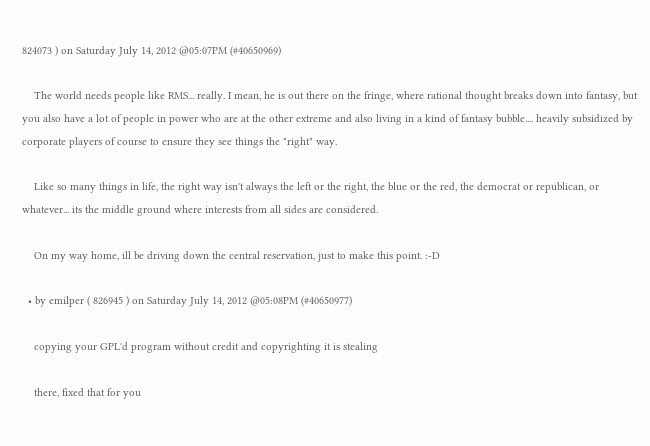824073 ) on Saturday July 14, 2012 @05:07PM (#40650969)

    The world needs people like RMS... really. I mean, he is out there on the fringe, where rational thought breaks down into fantasy, but you also have a lot of people in power who are at the other extreme and also living in a kind of fantasy bubble.... heavily subsidized by corporate players of course to ensure they see things the "right" way.

    Like so many things in life, the right way isn't always the left or the right, the blue or the red, the democrat or republican, or whatever... its the middle ground where interests from all sides are considered.

    On my way home, ill be driving down the central reservation, just to make this point. :-D

  • by emilper ( 826945 ) on Saturday July 14, 2012 @05:08PM (#40650977)

    copying your GPL'd program without credit and copyrighting it is stealing

    there, fixed that for you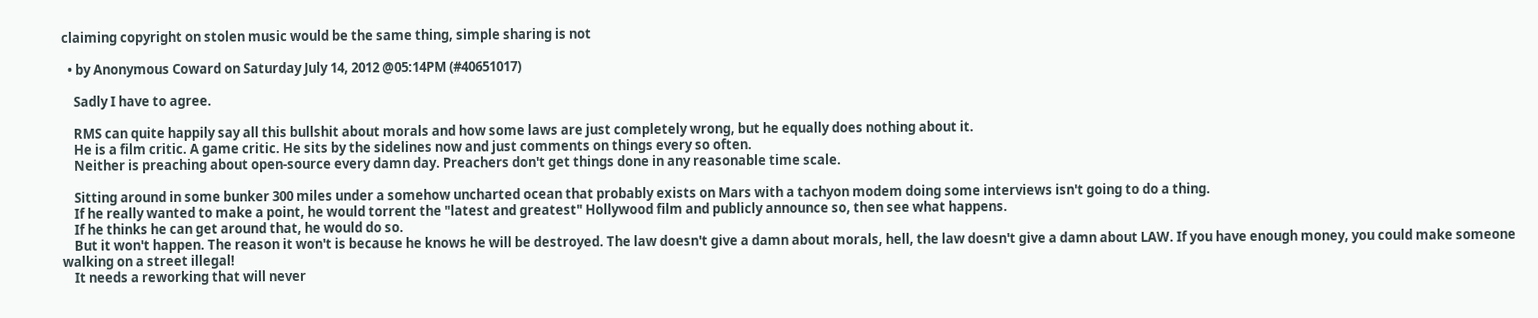claiming copyright on stolen music would be the same thing, simple sharing is not

  • by Anonymous Coward on Saturday July 14, 2012 @05:14PM (#40651017)

    Sadly I have to agree.

    RMS can quite happily say all this bullshit about morals and how some laws are just completely wrong, but he equally does nothing about it.
    He is a film critic. A game critic. He sits by the sidelines now and just comments on things every so often.
    Neither is preaching about open-source every damn day. Preachers don't get things done in any reasonable time scale.

    Sitting around in some bunker 300 miles under a somehow uncharted ocean that probably exists on Mars with a tachyon modem doing some interviews isn't going to do a thing.
    If he really wanted to make a point, he would torrent the "latest and greatest" Hollywood film and publicly announce so, then see what happens.
    If he thinks he can get around that, he would do so.
    But it won't happen. The reason it won't is because he knows he will be destroyed. The law doesn't give a damn about morals, hell, the law doesn't give a damn about LAW. If you have enough money, you could make someone walking on a street illegal!
    It needs a reworking that will never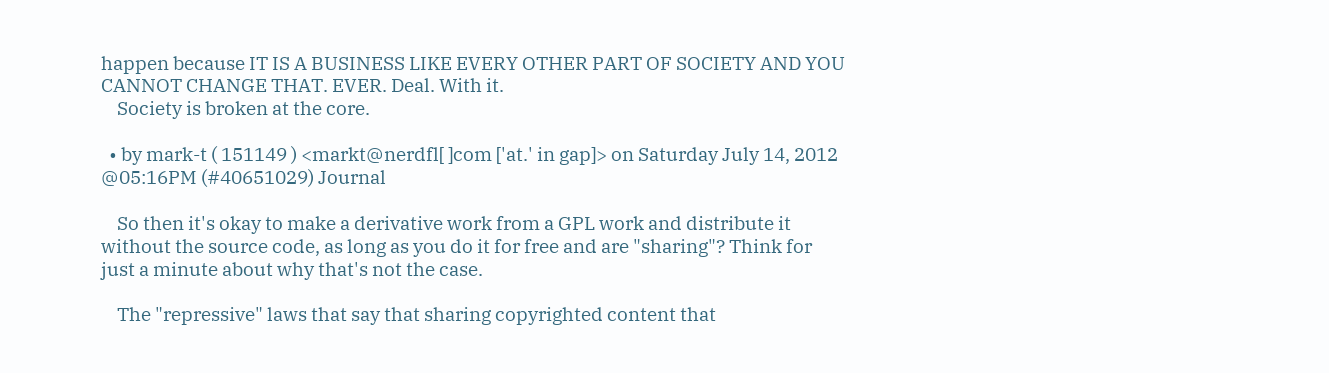happen because IT IS A BUSINESS LIKE EVERY OTHER PART OF SOCIETY AND YOU CANNOT CHANGE THAT. EVER. Deal. With it.
    Society is broken at the core.

  • by mark-t ( 151149 ) <markt@nerdfl[ ]com ['at.' in gap]> on Saturday July 14, 2012 @05:16PM (#40651029) Journal

    So then it's okay to make a derivative work from a GPL work and distribute it without the source code, as long as you do it for free and are "sharing"? Think for just a minute about why that's not the case.

    The "repressive" laws that say that sharing copyrighted content that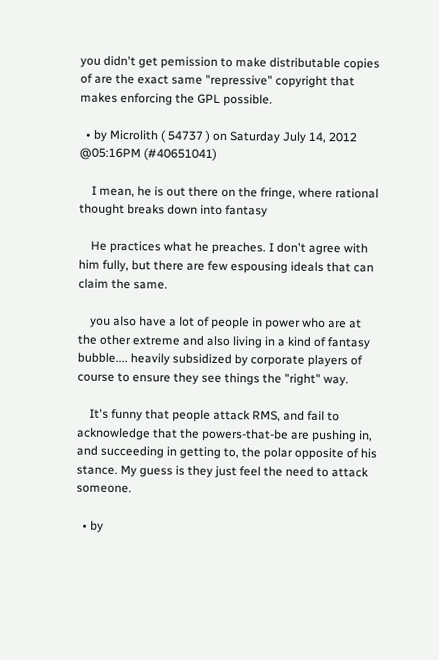you didn't get pemission to make distributable copies of are the exact same "repressive" copyright that makes enforcing the GPL possible.

  • by Microlith ( 54737 ) on Saturday July 14, 2012 @05:16PM (#40651041)

    I mean, he is out there on the fringe, where rational thought breaks down into fantasy

    He practices what he preaches. I don't agree with him fully, but there are few espousing ideals that can claim the same.

    you also have a lot of people in power who are at the other extreme and also living in a kind of fantasy bubble.... heavily subsidized by corporate players of course to ensure they see things the "right" way.

    It's funny that people attack RMS, and fail to acknowledge that the powers-that-be are pushing in, and succeeding in getting to, the polar opposite of his stance. My guess is they just feel the need to attack someone.

  • by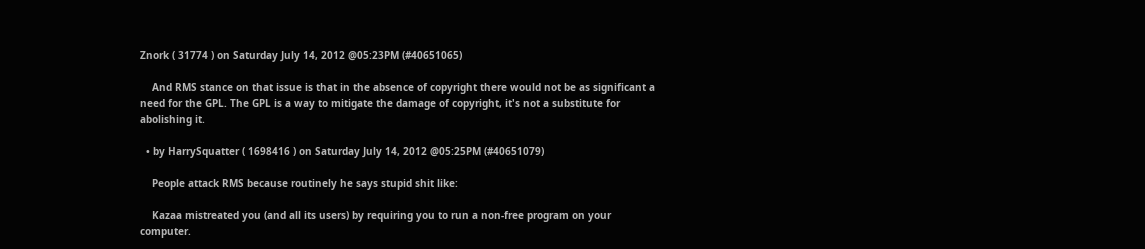Znork ( 31774 ) on Saturday July 14, 2012 @05:23PM (#40651065)

    And RMS stance on that issue is that in the absence of copyright there would not be as significant a need for the GPL. The GPL is a way to mitigate the damage of copyright, it's not a substitute for abolishing it.

  • by HarrySquatter ( 1698416 ) on Saturday July 14, 2012 @05:25PM (#40651079)

    People attack RMS because routinely he says stupid shit like:

    Kazaa mistreated you (and all its users) by requiring you to run a non-free program on your computer.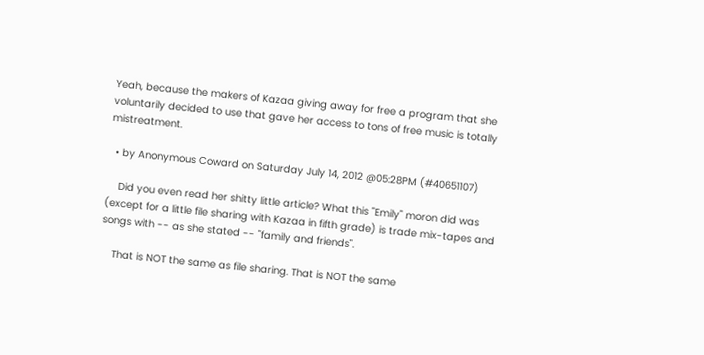Yeah, because the makers of Kazaa giving away for free a program that she voluntarily decided to use that gave her access to tons of free music is totally mistreatment.

  • by Anonymous Coward on Saturday July 14, 2012 @05:28PM (#40651107)

    Did you even read her shitty little article? What this "Emily" moron did was (except for a little file sharing with Kazaa in fifth grade) is trade mix-tapes and songs with -- as she stated -- "family and friends".

    That is NOT the same as file sharing. That is NOT the same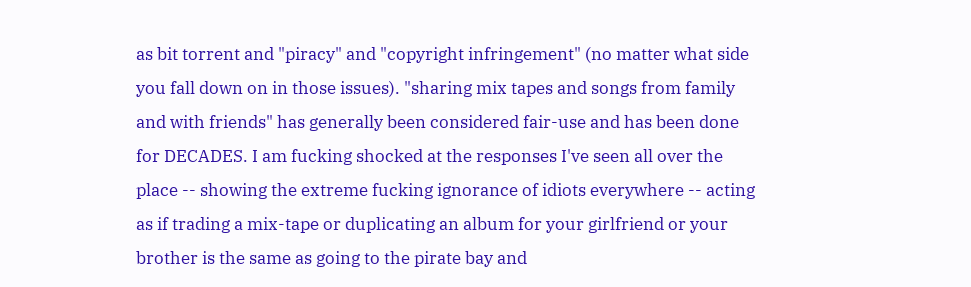as bit torrent and "piracy" and "copyright infringement" (no matter what side you fall down on in those issues). "sharing mix tapes and songs from family and with friends" has generally been considered fair-use and has been done for DECADES. I am fucking shocked at the responses I've seen all over the place -- showing the extreme fucking ignorance of idiots everywhere -- acting as if trading a mix-tape or duplicating an album for your girlfriend or your brother is the same as going to the pirate bay and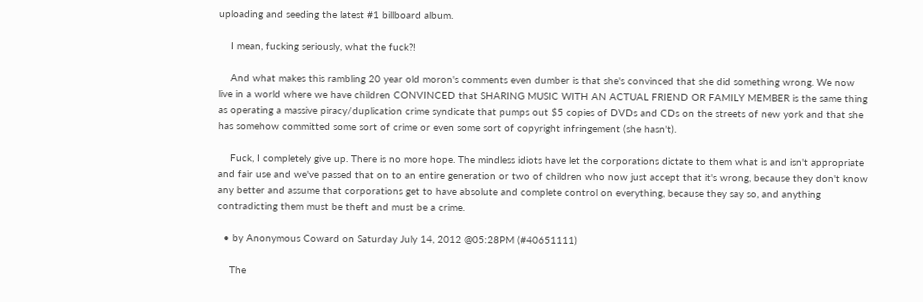uploading and seeding the latest #1 billboard album.

    I mean, fucking seriously, what the fuck?!

    And what makes this rambling 20 year old moron's comments even dumber is that she's convinced that she did something wrong. We now live in a world where we have children CONVINCED that SHARING MUSIC WITH AN ACTUAL FRIEND OR FAMILY MEMBER is the same thing as operating a massive piracy/duplication crime syndicate that pumps out $5 copies of DVDs and CDs on the streets of new york and that she has somehow committed some sort of crime or even some sort of copyright infringement (she hasn't).

    Fuck, I completely give up. There is no more hope. The mindless idiots have let the corporations dictate to them what is and isn't appropriate and fair use and we've passed that on to an entire generation or two of children who now just accept that it's wrong, because they don't know any better and assume that corporations get to have absolute and complete control on everything, because they say so, and anything contradicting them must be theft and must be a crime.

  • by Anonymous Coward on Saturday July 14, 2012 @05:28PM (#40651111)

    The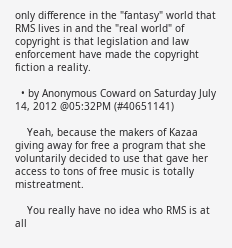only difference in the "fantasy" world that RMS lives in and the "real world" of copyright is that legislation and law enforcement have made the copyright fiction a reality.

  • by Anonymous Coward on Saturday July 14, 2012 @05:32PM (#40651141)

    Yeah, because the makers of Kazaa giving away for free a program that she voluntarily decided to use that gave her access to tons of free music is totally mistreatment.

    You really have no idea who RMS is at all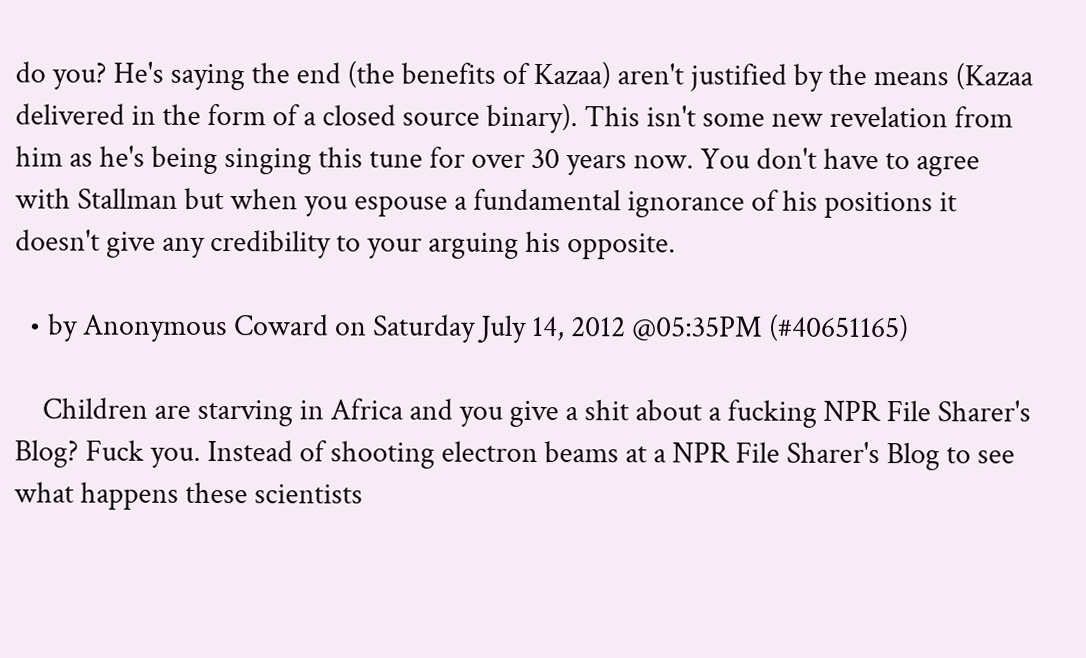do you? He's saying the end (the benefits of Kazaa) aren't justified by the means (Kazaa delivered in the form of a closed source binary). This isn't some new revelation from him as he's being singing this tune for over 30 years now. You don't have to agree with Stallman but when you espouse a fundamental ignorance of his positions it doesn't give any credibility to your arguing his opposite.

  • by Anonymous Coward on Saturday July 14, 2012 @05:35PM (#40651165)

    Children are starving in Africa and you give a shit about a fucking NPR File Sharer's Blog? Fuck you. Instead of shooting electron beams at a NPR File Sharer's Blog to see what happens these scientists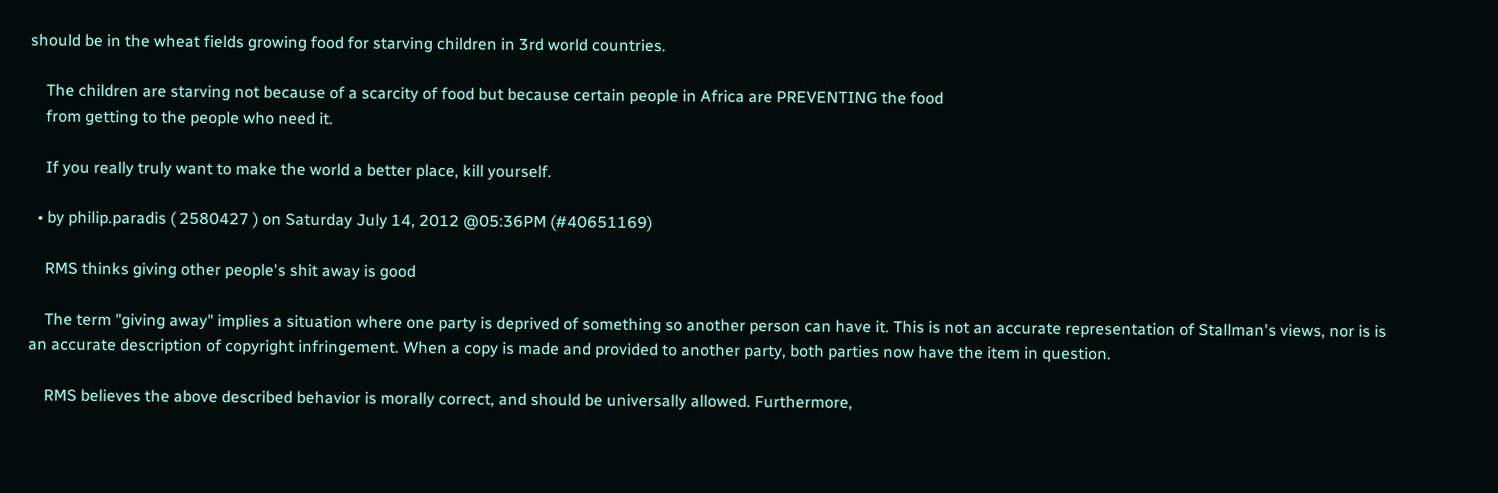should be in the wheat fields growing food for starving children in 3rd world countries.

    The children are starving not because of a scarcity of food but because certain people in Africa are PREVENTING the food
    from getting to the people who need it.

    If you really truly want to make the world a better place, kill yourself.

  • by philip.paradis ( 2580427 ) on Saturday July 14, 2012 @05:36PM (#40651169)

    RMS thinks giving other people's shit away is good

    The term "giving away" implies a situation where one party is deprived of something so another person can have it. This is not an accurate representation of Stallman's views, nor is is an accurate description of copyright infringement. When a copy is made and provided to another party, both parties now have the item in question.

    RMS believes the above described behavior is morally correct, and should be universally allowed. Furthermore,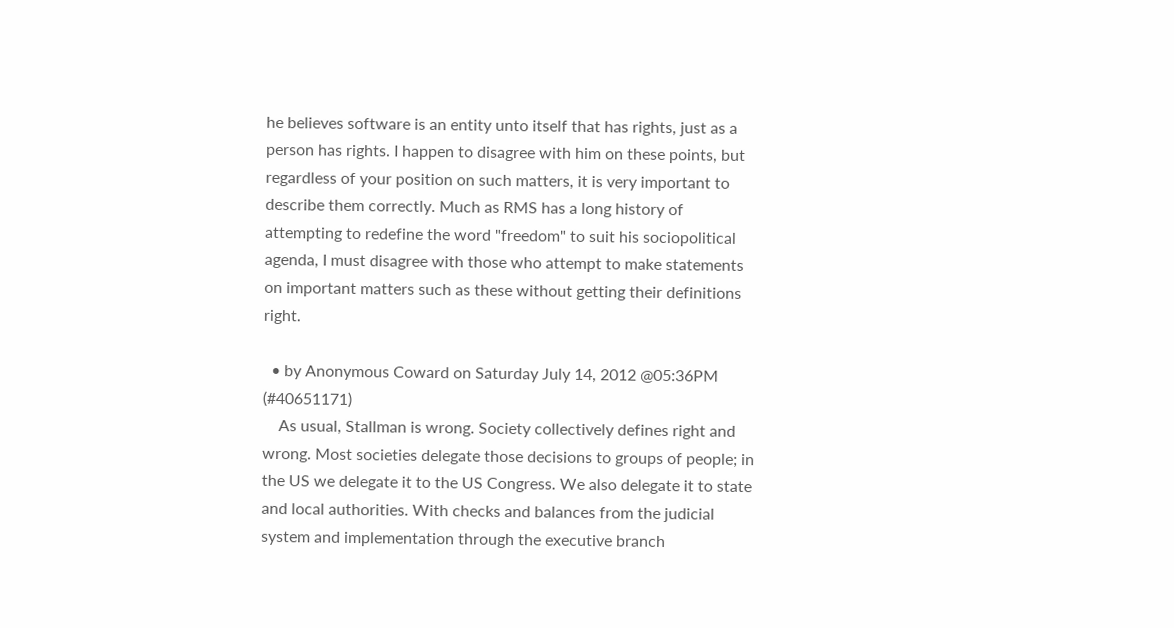he believes software is an entity unto itself that has rights, just as a person has rights. I happen to disagree with him on these points, but regardless of your position on such matters, it is very important to describe them correctly. Much as RMS has a long history of attempting to redefine the word "freedom" to suit his sociopolitical agenda, I must disagree with those who attempt to make statements on important matters such as these without getting their definitions right.

  • by Anonymous Coward on Saturday July 14, 2012 @05:36PM (#40651171)
    As usual, Stallman is wrong. Society collectively defines right and wrong. Most societies delegate those decisions to groups of people; in the US we delegate it to the US Congress. We also delegate it to state and local authorities. With checks and balances from the judicial system and implementation through the executive branch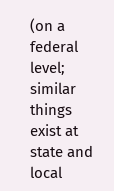(on a federal level; similar things exist at state and local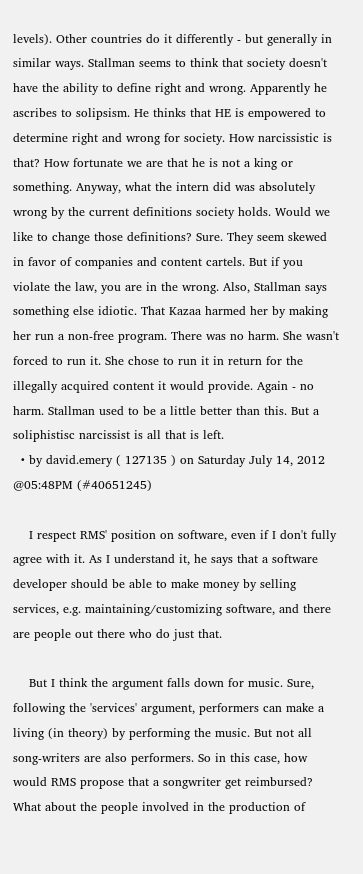levels). Other countries do it differently - but generally in similar ways. Stallman seems to think that society doesn't have the ability to define right and wrong. Apparently he ascribes to solipsism. He thinks that HE is empowered to determine right and wrong for society. How narcissistic is that? How fortunate we are that he is not a king or something. Anyway, what the intern did was absolutely wrong by the current definitions society holds. Would we like to change those definitions? Sure. They seem skewed in favor of companies and content cartels. But if you violate the law, you are in the wrong. Also, Stallman says something else idiotic. That Kazaa harmed her by making her run a non-free program. There was no harm. She wasn't forced to run it. She chose to run it in return for the illegally acquired content it would provide. Again - no harm. Stallman used to be a little better than this. But a soliphistisc narcissist is all that is left.
  • by david.emery ( 127135 ) on Saturday July 14, 2012 @05:48PM (#40651245)

    I respect RMS' position on software, even if I don't fully agree with it. As I understand it, he says that a software developer should be able to make money by selling services, e.g. maintaining/customizing software, and there are people out there who do just that.

    But I think the argument falls down for music. Sure, following the 'services' argument, performers can make a living (in theory) by performing the music. But not all song-writers are also performers. So in this case, how would RMS propose that a songwriter get reimbursed? What about the people involved in the production of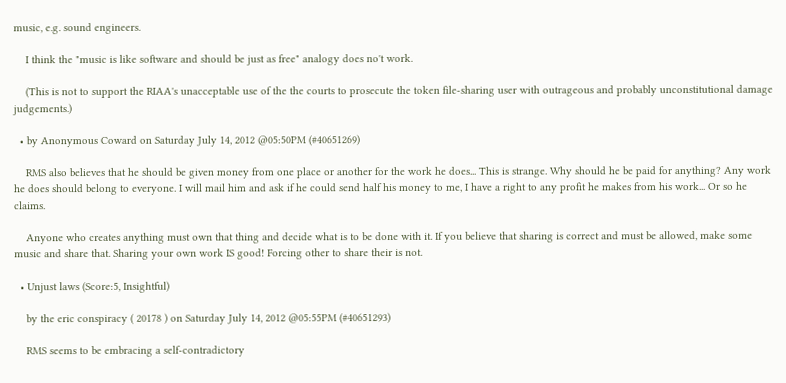music, e.g. sound engineers.

    I think the "music is like software and should be just as free" analogy does no't work.

    (This is not to support the RIAA's unacceptable use of the the courts to prosecute the token file-sharing user with outrageous and probably unconstitutional damage judgements.)

  • by Anonymous Coward on Saturday July 14, 2012 @05:50PM (#40651269)

    RMS also believes that he should be given money from one place or another for the work he does... This is strange. Why should he be paid for anything? Any work he does should belong to everyone. I will mail him and ask if he could send half his money to me, I have a right to any profit he makes from his work... Or so he claims.

    Anyone who creates anything must own that thing and decide what is to be done with it. If you believe that sharing is correct and must be allowed, make some music and share that. Sharing your own work IS good! Forcing other to share their is not.

  • Unjust laws (Score:5, Insightful)

    by the eric conspiracy ( 20178 ) on Saturday July 14, 2012 @05:55PM (#40651293)

    RMS seems to be embracing a self-contradictory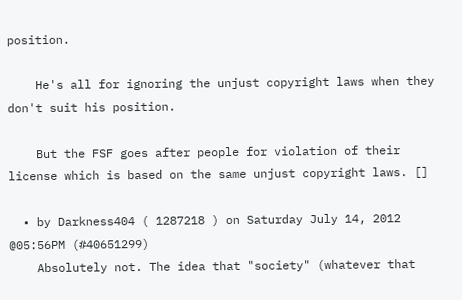position.

    He's all for ignoring the unjust copyright laws when they don't suit his position.

    But the FSF goes after people for violation of their license which is based on the same unjust copyright laws. []

  • by Darkness404 ( 1287218 ) on Saturday July 14, 2012 @05:56PM (#40651299)
    Absolutely not. The idea that "society" (whatever that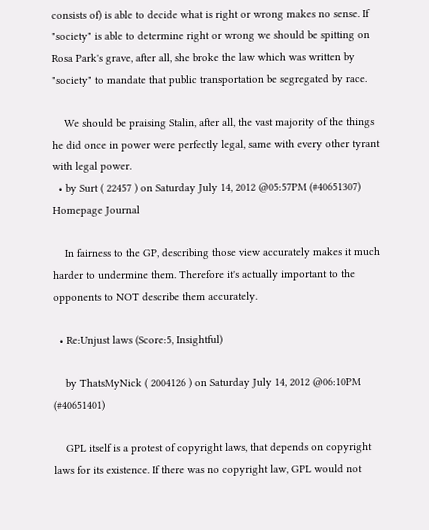consists of) is able to decide what is right or wrong makes no sense. If "society" is able to determine right or wrong we should be spitting on Rosa Park's grave, after all, she broke the law which was written by "society" to mandate that public transportation be segregated by race.

    We should be praising Stalin, after all, the vast majority of the things he did once in power were perfectly legal, same with every other tyrant with legal power.
  • by Surt ( 22457 ) on Saturday July 14, 2012 @05:57PM (#40651307) Homepage Journal

    In fairness to the GP, describing those view accurately makes it much harder to undermine them. Therefore it's actually important to the opponents to NOT describe them accurately.

  • Re:Unjust laws (Score:5, Insightful)

    by ThatsMyNick ( 2004126 ) on Saturday July 14, 2012 @06:10PM (#40651401)

    GPL itself is a protest of copyright laws, that depends on copyright laws for its existence. If there was no copyright law, GPL would not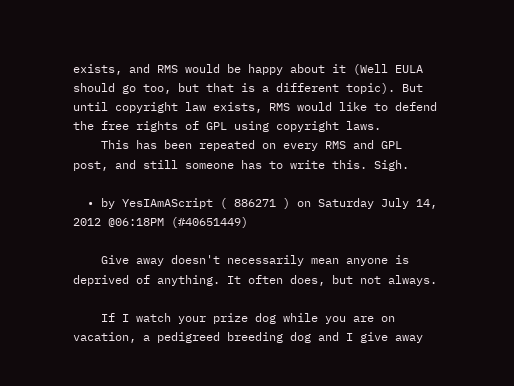exists, and RMS would be happy about it (Well EULA should go too, but that is a different topic). But until copyright law exists, RMS would like to defend the free rights of GPL using copyright laws.
    This has been repeated on every RMS and GPL post, and still someone has to write this. Sigh.

  • by YesIAmAScript ( 886271 ) on Saturday July 14, 2012 @06:18PM (#40651449)

    Give away doesn't necessarily mean anyone is deprived of anything. It often does, but not always.

    If I watch your prize dog while you are on vacation, a pedigreed breeding dog and I give away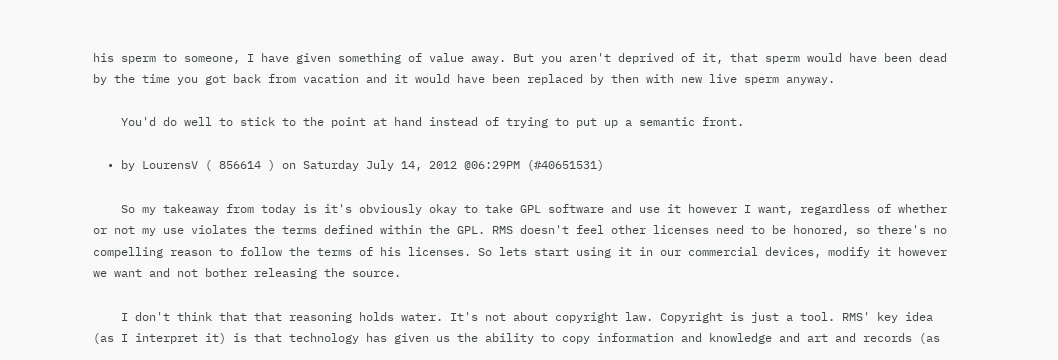his sperm to someone, I have given something of value away. But you aren't deprived of it, that sperm would have been dead by the time you got back from vacation and it would have been replaced by then with new live sperm anyway.

    You'd do well to stick to the point at hand instead of trying to put up a semantic front.

  • by LourensV ( 856614 ) on Saturday July 14, 2012 @06:29PM (#40651531)

    So my takeaway from today is it's obviously okay to take GPL software and use it however I want, regardless of whether or not my use violates the terms defined within the GPL. RMS doesn't feel other licenses need to be honored, so there's no compelling reason to follow the terms of his licenses. So lets start using it in our commercial devices, modify it however we want and not bother releasing the source.

    I don't think that that reasoning holds water. It's not about copyright law. Copyright is just a tool. RMS' key idea (as I interpret it) is that technology has given us the ability to copy information and knowledge and art and records (as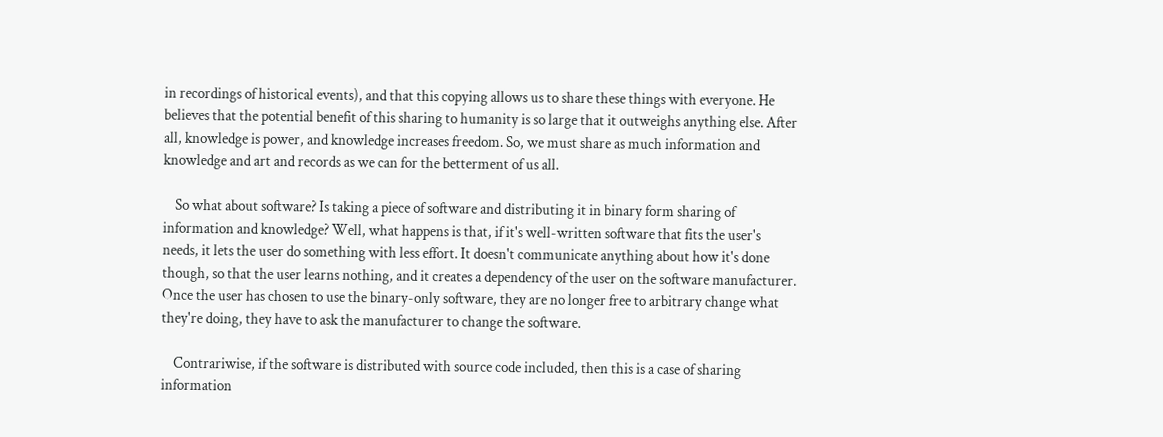in recordings of historical events), and that this copying allows us to share these things with everyone. He believes that the potential benefit of this sharing to humanity is so large that it outweighs anything else. After all, knowledge is power, and knowledge increases freedom. So, we must share as much information and knowledge and art and records as we can for the betterment of us all.

    So what about software? Is taking a piece of software and distributing it in binary form sharing of information and knowledge? Well, what happens is that, if it's well-written software that fits the user's needs, it lets the user do something with less effort. It doesn't communicate anything about how it's done though, so that the user learns nothing, and it creates a dependency of the user on the software manufacturer. Once the user has chosen to use the binary-only software, they are no longer free to arbitrary change what they're doing, they have to ask the manufacturer to change the software.

    Contrariwise, if the software is distributed with source code included, then this is a case of sharing information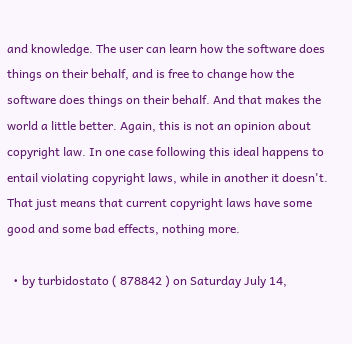and knowledge. The user can learn how the software does things on their behalf, and is free to change how the software does things on their behalf. And that makes the world a little better. Again, this is not an opinion about copyright law. In one case following this ideal happens to entail violating copyright laws, while in another it doesn't. That just means that current copyright laws have some good and some bad effects, nothing more.

  • by turbidostato ( 878842 ) on Saturday July 14,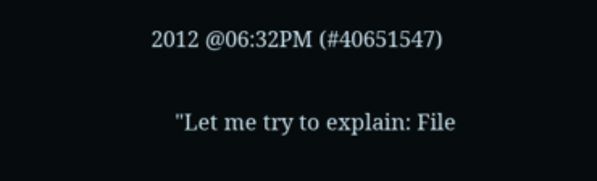2012 @06:32PM (#40651547)

    "Let me try to explain: File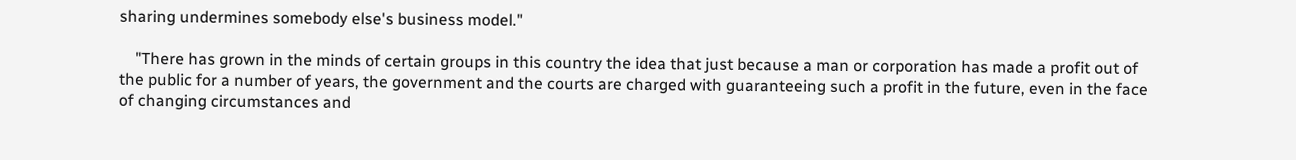sharing undermines somebody else's business model."

    "There has grown in the minds of certain groups in this country the idea that just because a man or corporation has made a profit out of the public for a number of years, the government and the courts are charged with guaranteeing such a profit in the future, even in the face of changing circumstances and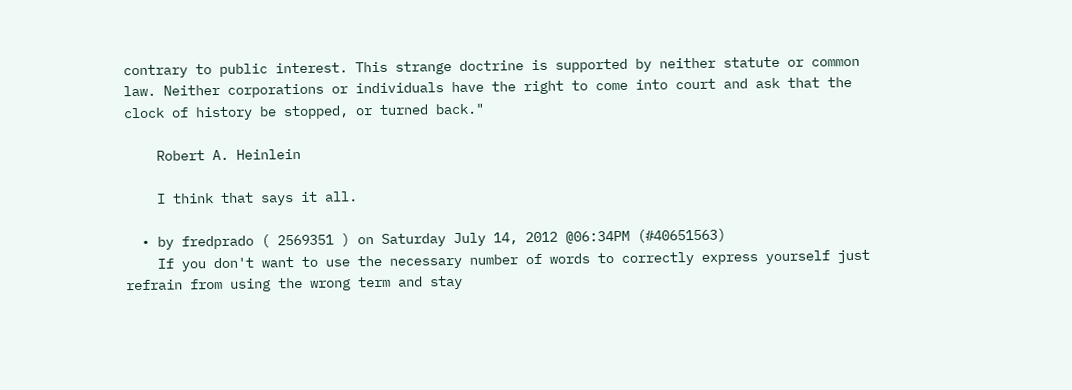contrary to public interest. This strange doctrine is supported by neither statute or common law. Neither corporations or individuals have the right to come into court and ask that the clock of history be stopped, or turned back."

    Robert A. Heinlein

    I think that says it all.

  • by fredprado ( 2569351 ) on Saturday July 14, 2012 @06:34PM (#40651563)
    If you don't want to use the necessary number of words to correctly express yourself just refrain from using the wrong term and stay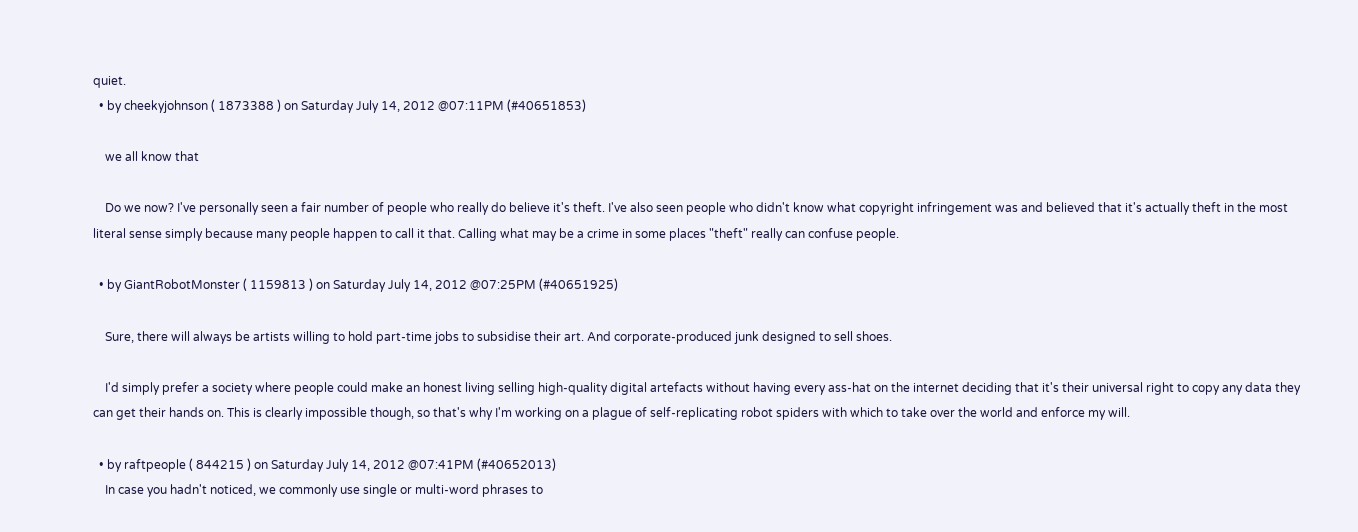quiet.
  • by cheekyjohnson ( 1873388 ) on Saturday July 14, 2012 @07:11PM (#40651853)

    we all know that

    Do we now? I've personally seen a fair number of people who really do believe it's theft. I've also seen people who didn't know what copyright infringement was and believed that it's actually theft in the most literal sense simply because many people happen to call it that. Calling what may be a crime in some places "theft" really can confuse people.

  • by GiantRobotMonster ( 1159813 ) on Saturday July 14, 2012 @07:25PM (#40651925)

    Sure, there will always be artists willing to hold part-time jobs to subsidise their art. And corporate-produced junk designed to sell shoes.

    I'd simply prefer a society where people could make an honest living selling high-quality digital artefacts without having every ass-hat on the internet deciding that it's their universal right to copy any data they can get their hands on. This is clearly impossible though, so that's why I'm working on a plague of self-replicating robot spiders with which to take over the world and enforce my will.

  • by raftpeople ( 844215 ) on Saturday July 14, 2012 @07:41PM (#40652013)
    In case you hadn't noticed, we commonly use single or multi-word phrases to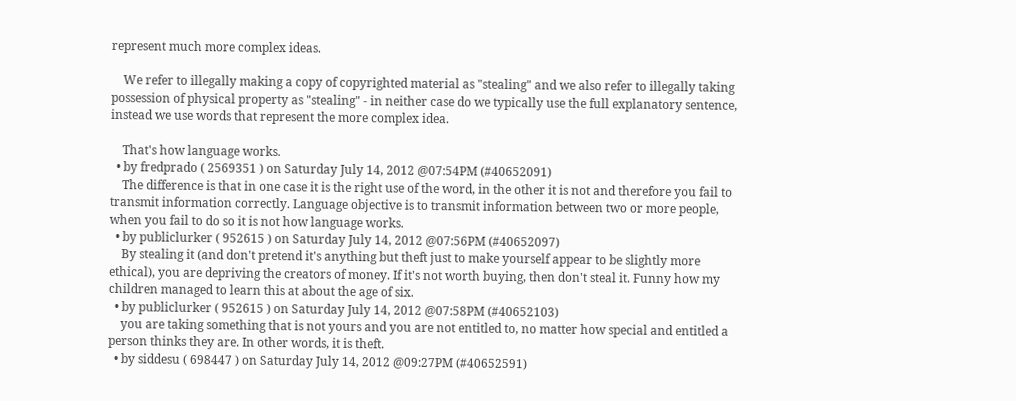represent much more complex ideas.

    We refer to illegally making a copy of copyrighted material as "stealing" and we also refer to illegally taking possession of physical property as "stealing" - in neither case do we typically use the full explanatory sentence, instead we use words that represent the more complex idea.

    That's how language works.
  • by fredprado ( 2569351 ) on Saturday July 14, 2012 @07:54PM (#40652091)
    The difference is that in one case it is the right use of the word, in the other it is not and therefore you fail to transmit information correctly. Language objective is to transmit information between two or more people, when you fail to do so it is not how language works.
  • by publiclurker ( 952615 ) on Saturday July 14, 2012 @07:56PM (#40652097)
    By stealing it (and don't pretend it's anything but theft just to make yourself appear to be slightly more ethical), you are depriving the creators of money. If it's not worth buying, then don't steal it. Funny how my children managed to learn this at about the age of six.
  • by publiclurker ( 952615 ) on Saturday July 14, 2012 @07:58PM (#40652103)
    you are taking something that is not yours and you are not entitled to, no matter how special and entitled a person thinks they are. In other words, it is theft.
  • by siddesu ( 698447 ) on Saturday July 14, 2012 @09:27PM (#40652591)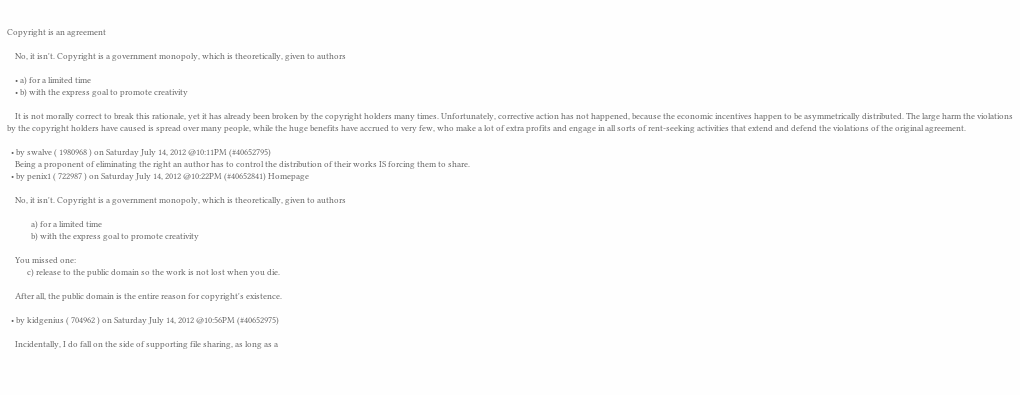Copyright is an agreement

    No, it isn't. Copyright is a government monopoly, which is theoretically, given to authors

    • a) for a limited time
    • b) with the express goal to promote creativity

    It is not morally correct to break this rationale, yet it has already been broken by the copyright holders many times. Unfortunately, corrective action has not happened, because the economic incentives happen to be asymmetrically distributed. The large harm the violations by the copyright holders have caused is spread over many people, while the huge benefits have accrued to very few, who make a lot of extra profits and engage in all sorts of rent-seeking activities that extend and defend the violations of the original agreement.

  • by swalve ( 1980968 ) on Saturday July 14, 2012 @10:11PM (#40652795)
    Being a proponent of eliminating the right an author has to control the distribution of their works IS forcing them to share.
  • by penix1 ( 722987 ) on Saturday July 14, 2012 @10:22PM (#40652841) Homepage

    No, it isn't. Copyright is a government monopoly, which is theoretically, given to authors

            a) for a limited time
            b) with the express goal to promote creativity

    You missed one:
          c) release to the public domain so the work is not lost when you die.

    After all, the public domain is the entire reason for copyright's existence.

  • by kidgenius ( 704962 ) on Saturday July 14, 2012 @10:56PM (#40652975)

    Incidentally, I do fall on the side of supporting file sharing, as long as a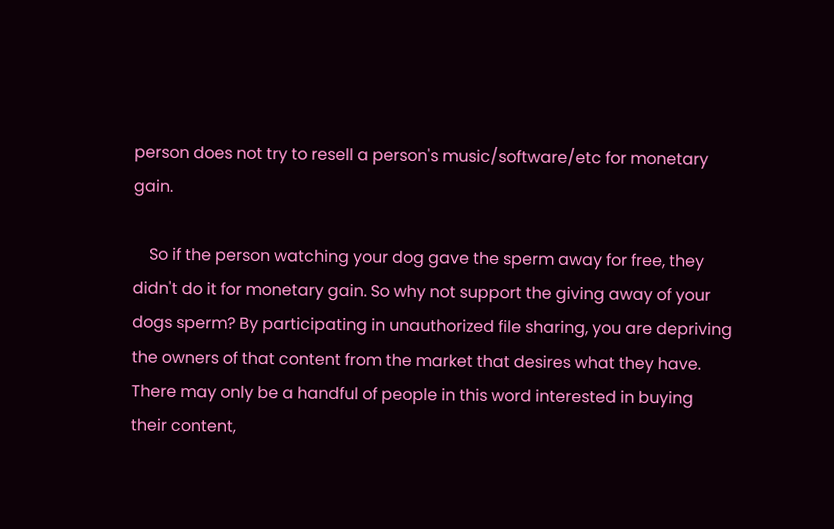person does not try to resell a person's music/software/etc for monetary gain.

    So if the person watching your dog gave the sperm away for free, they didn't do it for monetary gain. So why not support the giving away of your dogs sperm? By participating in unauthorized file sharing, you are depriving the owners of that content from the market that desires what they have. There may only be a handful of people in this word interested in buying their content,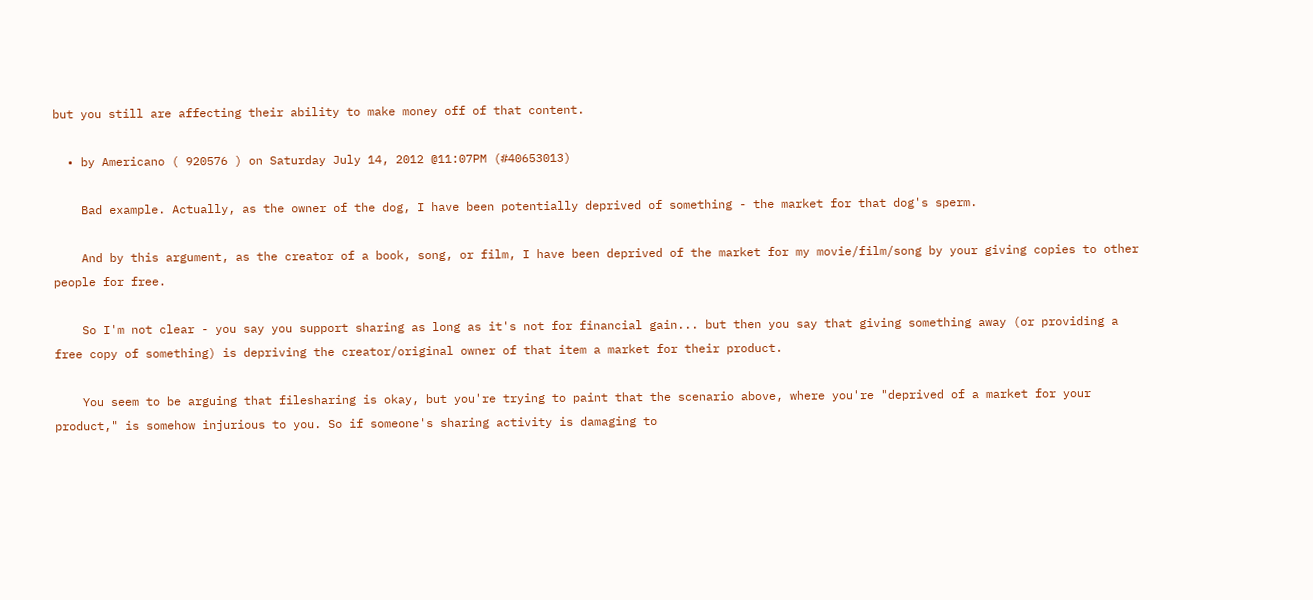but you still are affecting their ability to make money off of that content.

  • by Americano ( 920576 ) on Saturday July 14, 2012 @11:07PM (#40653013)

    Bad example. Actually, as the owner of the dog, I have been potentially deprived of something - the market for that dog's sperm.

    And by this argument, as the creator of a book, song, or film, I have been deprived of the market for my movie/film/song by your giving copies to other people for free.

    So I'm not clear - you say you support sharing as long as it's not for financial gain... but then you say that giving something away (or providing a free copy of something) is depriving the creator/original owner of that item a market for their product.

    You seem to be arguing that filesharing is okay, but you're trying to paint that the scenario above, where you're "deprived of a market for your product," is somehow injurious to you. So if someone's sharing activity is damaging to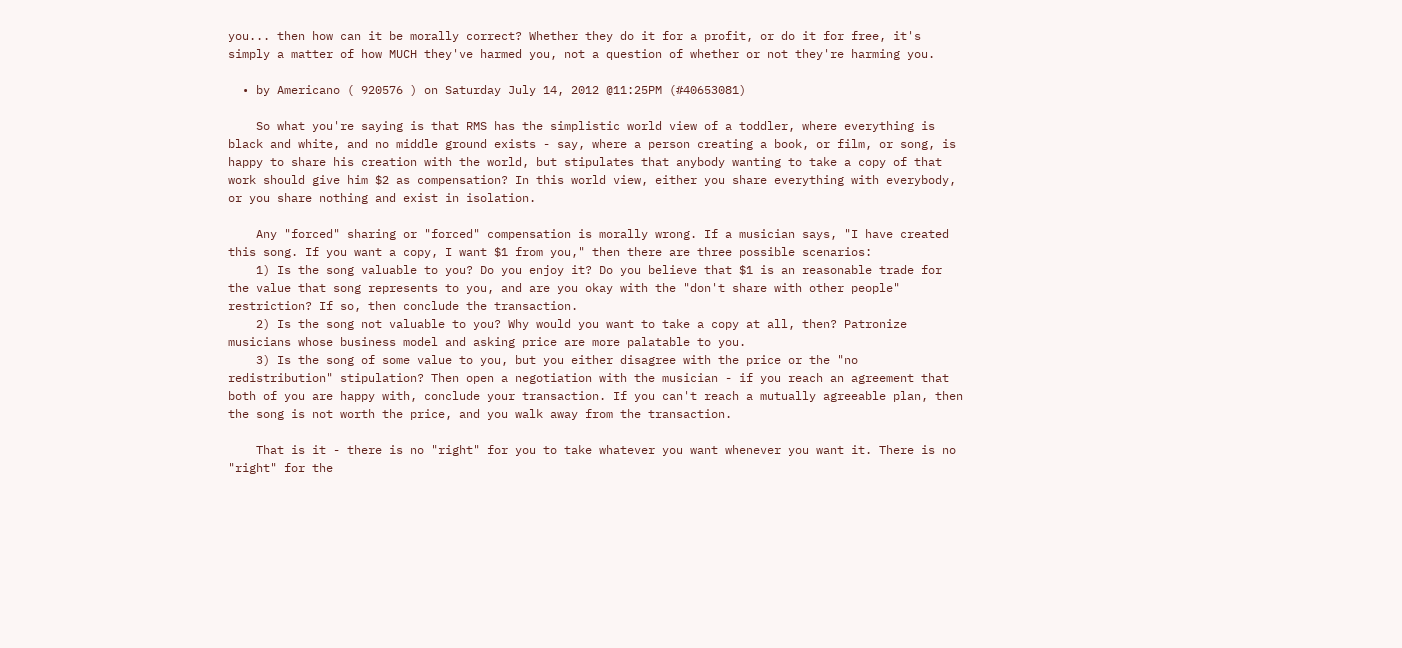you... then how can it be morally correct? Whether they do it for a profit, or do it for free, it's simply a matter of how MUCH they've harmed you, not a question of whether or not they're harming you.

  • by Americano ( 920576 ) on Saturday July 14, 2012 @11:25PM (#40653081)

    So what you're saying is that RMS has the simplistic world view of a toddler, where everything is black and white, and no middle ground exists - say, where a person creating a book, or film, or song, is happy to share his creation with the world, but stipulates that anybody wanting to take a copy of that work should give him $2 as compensation? In this world view, either you share everything with everybody, or you share nothing and exist in isolation.

    Any "forced" sharing or "forced" compensation is morally wrong. If a musician says, "I have created this song. If you want a copy, I want $1 from you," then there are three possible scenarios:
    1) Is the song valuable to you? Do you enjoy it? Do you believe that $1 is an reasonable trade for the value that song represents to you, and are you okay with the "don't share with other people" restriction? If so, then conclude the transaction.
    2) Is the song not valuable to you? Why would you want to take a copy at all, then? Patronize musicians whose business model and asking price are more palatable to you.
    3) Is the song of some value to you, but you either disagree with the price or the "no redistribution" stipulation? Then open a negotiation with the musician - if you reach an agreement that both of you are happy with, conclude your transaction. If you can't reach a mutually agreeable plan, then the song is not worth the price, and you walk away from the transaction.

    That is it - there is no "right" for you to take whatever you want whenever you want it. There is no "right" for the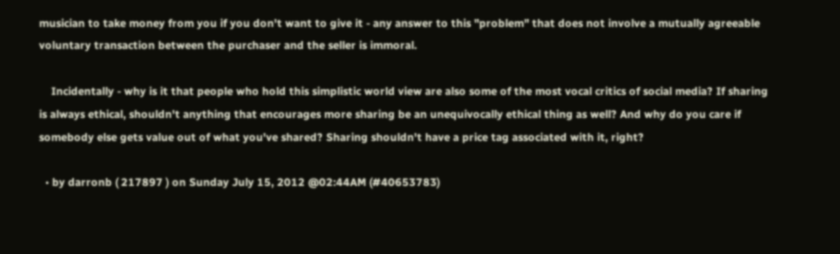musician to take money from you if you don't want to give it - any answer to this "problem" that does not involve a mutually agreeable voluntary transaction between the purchaser and the seller is immoral.

    Incidentally - why is it that people who hold this simplistic world view are also some of the most vocal critics of social media? If sharing is always ethical, shouldn't anything that encourages more sharing be an unequivocally ethical thing as well? And why do you care if somebody else gets value out of what you've shared? Sharing shouldn't have a price tag associated with it, right?

  • by darronb ( 217897 ) on Sunday July 15, 2012 @02:44AM (#40653783)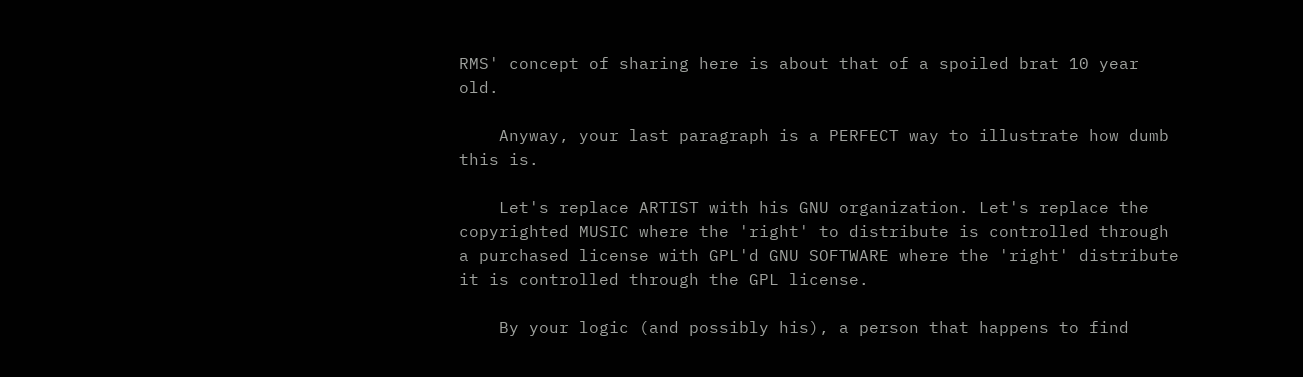RMS' concept of sharing here is about that of a spoiled brat 10 year old.

    Anyway, your last paragraph is a PERFECT way to illustrate how dumb this is.

    Let's replace ARTIST with his GNU organization. Let's replace the copyrighted MUSIC where the 'right' to distribute is controlled through a purchased license with GPL'd GNU SOFTWARE where the 'right' distribute it is controlled through the GPL license.

    By your logic (and possibly his), a person that happens to find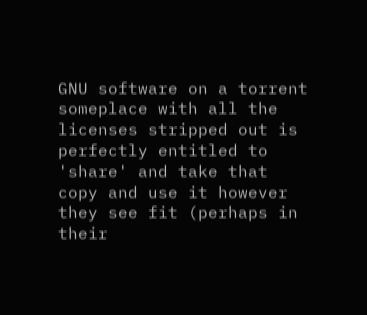GNU software on a torrent someplace with all the licenses stripped out is perfectly entitled to 'share' and take that copy and use it however they see fit (perhaps in their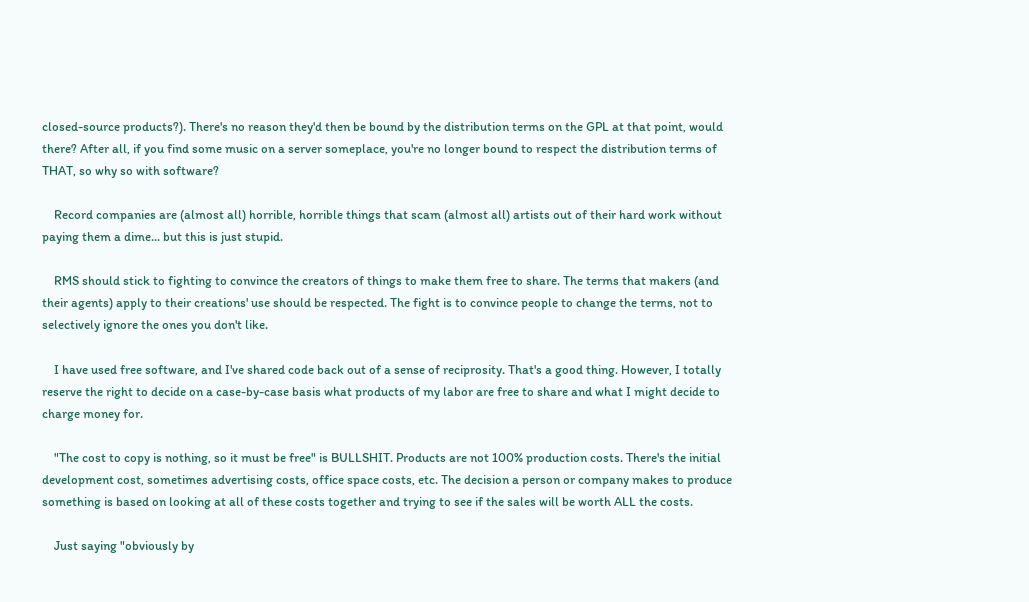closed-source products?). There's no reason they'd then be bound by the distribution terms on the GPL at that point, would there? After all, if you find some music on a server someplace, you're no longer bound to respect the distribution terms of THAT, so why so with software?

    Record companies are (almost all) horrible, horrible things that scam (almost all) artists out of their hard work without paying them a dime... but this is just stupid.

    RMS should stick to fighting to convince the creators of things to make them free to share. The terms that makers (and their agents) apply to their creations' use should be respected. The fight is to convince people to change the terms, not to selectively ignore the ones you don't like.

    I have used free software, and I've shared code back out of a sense of reciprosity. That's a good thing. However, I totally reserve the right to decide on a case-by-case basis what products of my labor are free to share and what I might decide to charge money for.

    "The cost to copy is nothing, so it must be free" is BULLSHIT. Products are not 100% production costs. There's the initial development cost, sometimes advertising costs, office space costs, etc. The decision a person or company makes to produce something is based on looking at all of these costs together and trying to see if the sales will be worth ALL the costs.

    Just saying "obviously by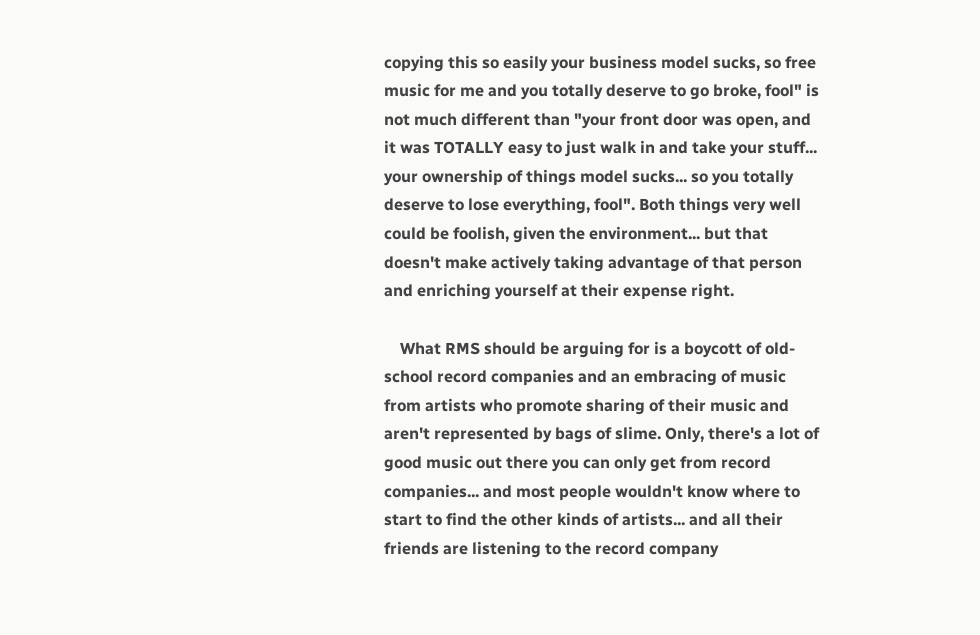copying this so easily your business model sucks, so free music for me and you totally deserve to go broke, fool" is not much different than "your front door was open, and it was TOTALLY easy to just walk in and take your stuff... your ownership of things model sucks... so you totally deserve to lose everything, fool". Both things very well could be foolish, given the environment... but that doesn't make actively taking advantage of that person and enriching yourself at their expense right.

    What RMS should be arguing for is a boycott of old-school record companies and an embracing of music from artists who promote sharing of their music and aren't represented by bags of slime. Only, there's a lot of good music out there you can only get from record companies... and most people wouldn't know where to start to find the other kinds of artists... and all their friends are listening to the record company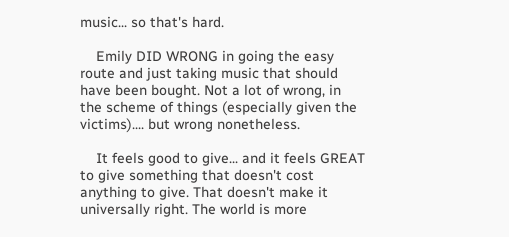music... so that's hard.

    Emily DID WRONG in going the easy route and just taking music that should have been bought. Not a lot of wrong, in the scheme of things (especially given the victims).... but wrong nonetheless.

    It feels good to give... and it feels GREAT to give something that doesn't cost anything to give. That doesn't make it universally right. The world is more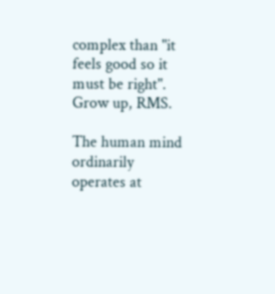complex than "it feels good so it must be right". Grow up, RMS.

The human mind ordinarily operates at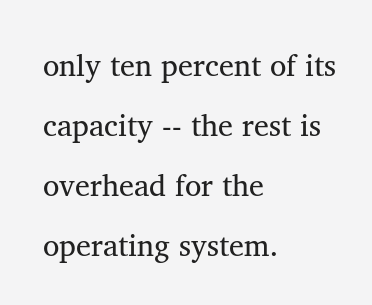only ten percent of its capacity -- the rest is overhead for the operating system.